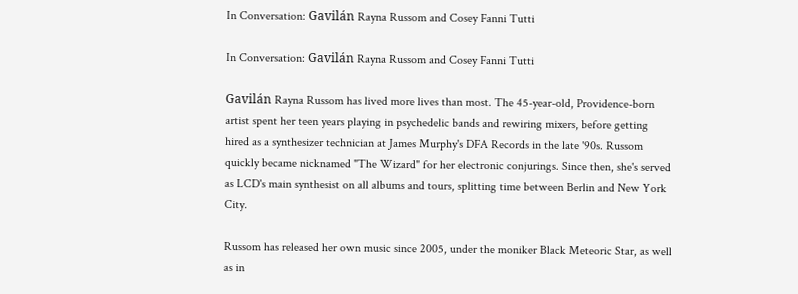In Conversation: Gavilán Rayna Russom and Cosey Fanni Tutti

In Conversation: Gavilán Rayna Russom and Cosey Fanni Tutti

Gavilán Rayna Russom has lived more lives than most. The 45-year-old, Providence-born artist spent her teen years playing in psychedelic bands and rewiring mixers, before getting hired as a synthesizer technician at James Murphy's DFA Records in the late '90s. Russom quickly became nicknamed "The Wizard" for her electronic conjurings. Since then, she's served as LCD's main synthesist on all albums and tours, splitting time between Berlin and New York City.

Russom has released her own music since 2005, under the moniker Black Meteoric Star, as well as in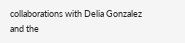collaborations with Delia Gonzalez and the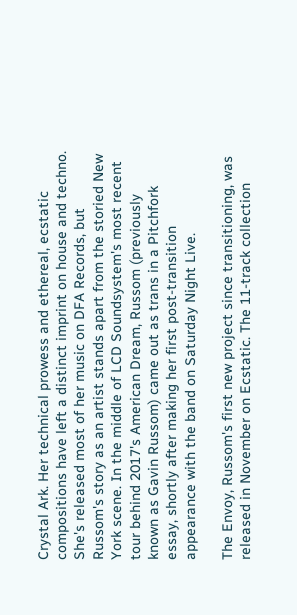Crystal Ark. Her technical prowess and ethereal, ecstatic compositions have left a distinct imprint on house and techno. She's released most of her music on DFA Records, but Russom's story as an artist stands apart from the storied New York scene. In the middle of LCD Soundsystem's most recent tour behind 2017's American Dream, Russom (previously known as Gavin Russom) came out as trans in a Pitchfork essay, shortly after making her first post-transition appearance with the band on Saturday Night Live.

The Envoy, Russom's first new project since transitioning, was released in November on Ecstatic. The 11-track collection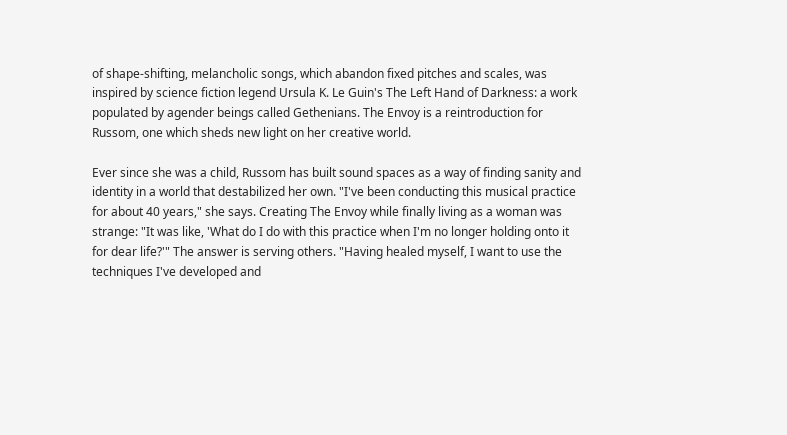of shape-shifting, melancholic songs, which abandon fixed pitches and scales, was inspired by science fiction legend Ursula K. Le Guin's The Left Hand of Darkness: a work populated by agender beings called Gethenians. The Envoy is a reintroduction for Russom, one which sheds new light on her creative world.

Ever since she was a child, Russom has built sound spaces as a way of finding sanity and identity in a world that destabilized her own. "I've been conducting this musical practice for about 40 years," she says. Creating The Envoy while finally living as a woman was strange: "It was like, 'What do I do with this practice when I'm no longer holding onto it for dear life?'" The answer is serving others. "Having healed myself, I want to use the techniques I've developed and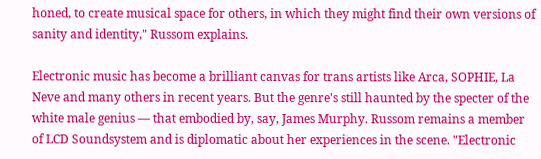honed, to create musical space for others, in which they might find their own versions of sanity and identity," Russom explains.

Electronic music has become a brilliant canvas for trans artists like Arca, SOPHIE, La Neve and many others in recent years. But the genre's still haunted by the specter of the white male genius — that embodied by, say, James Murphy. Russom remains a member of LCD Soundsystem and is diplomatic about her experiences in the scene. "Electronic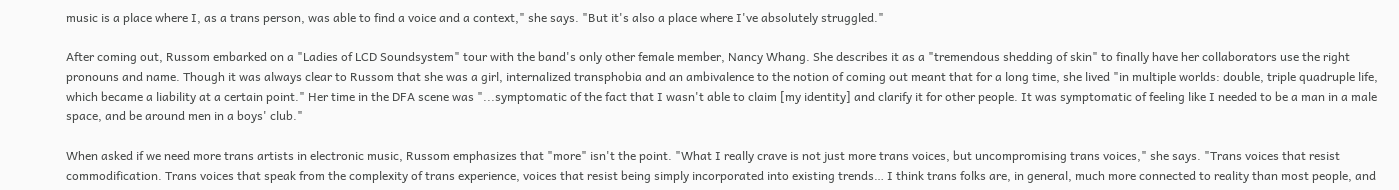music is a place where I, as a trans person, was able to find a voice and a context," she says. "But it's also a place where I've absolutely struggled."

After coming out, Russom embarked on a "Ladies of LCD Soundsystem" tour with the band's only other female member, Nancy Whang. She describes it as a "tremendous shedding of skin" to finally have her collaborators use the right pronouns and name. Though it was always clear to Russom that she was a girl, internalized transphobia and an ambivalence to the notion of coming out meant that for a long time, she lived "in multiple worlds: double, triple quadruple life, which became a liability at a certain point." Her time in the DFA scene was "...symptomatic of the fact that I wasn't able to claim [my identity] and clarify it for other people. It was symptomatic of feeling like I needed to be a man in a male space, and be around men in a boys' club."

When asked if we need more trans artists in electronic music, Russom emphasizes that "more" isn't the point. "What I really crave is not just more trans voices, but uncompromising trans voices," she says. "Trans voices that resist commodification. Trans voices that speak from the complexity of trans experience, voices that resist being simply incorporated into existing trends… I think trans folks are, in general, much more connected to reality than most people, and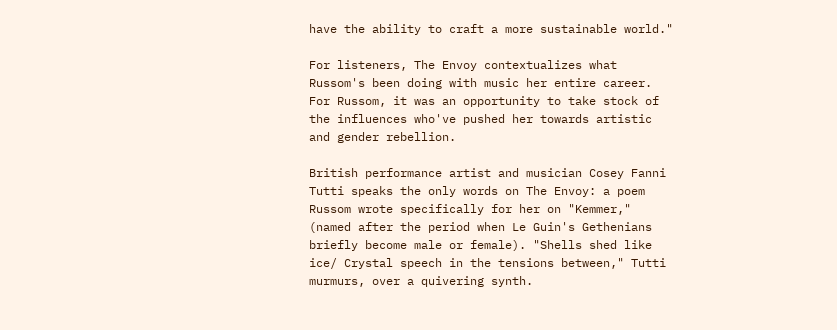have the ability to craft a more sustainable world."

For listeners, The Envoy contextualizes what Russom's been doing with music her entire career. For Russom, it was an opportunity to take stock of the influences who've pushed her towards artistic and gender rebellion.

British performance artist and musician Cosey Fanni Tutti speaks the only words on The Envoy: a poem Russom wrote specifically for her on "Kemmer," (named after the period when Le Guin's Gethenians briefly become male or female). "Shells shed like ice/ Crystal speech in the tensions between," Tutti murmurs, over a quivering synth.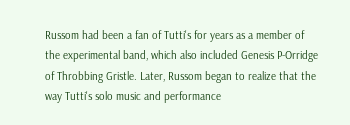Russom had been a fan of Tutti's for years as a member of the experimental band, which also included Genesis P-Orridge of Throbbing Gristle. Later, Russom began to realize that the way Tutti's solo music and performance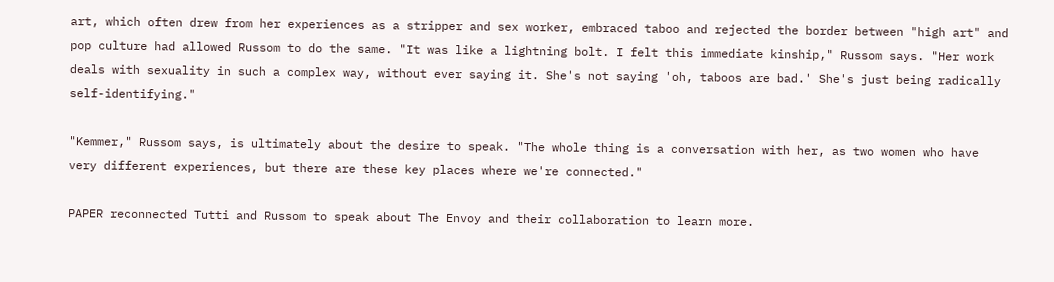art, which often drew from her experiences as a stripper and sex worker, embraced taboo and rejected the border between "high art" and pop culture had allowed Russom to do the same. "It was like a lightning bolt. I felt this immediate kinship," Russom says. "Her work deals with sexuality in such a complex way, without ever saying it. She's not saying 'oh, taboos are bad.' She's just being radically self-identifying."

"Kemmer," Russom says, is ultimately about the desire to speak. "The whole thing is a conversation with her, as two women who have very different experiences, but there are these key places where we're connected."

PAPER reconnected Tutti and Russom to speak about The Envoy and their collaboration to learn more.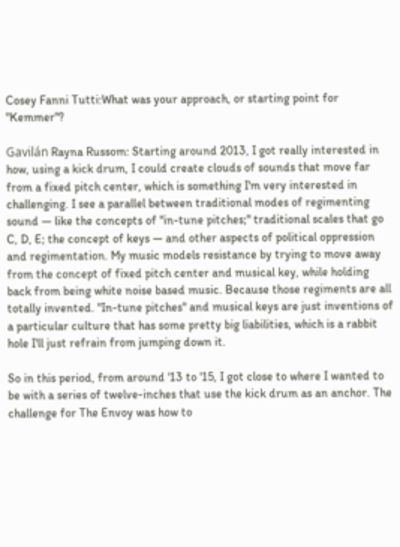Cosey Fanni Tutti:What was your approach, or starting point for "Kemmer"?

Gavilán Rayna Russom: Starting around 2013, I got really interested in how, using a kick drum, I could create clouds of sounds that move far from a fixed pitch center, which is something I'm very interested in challenging. I see a parallel between traditional modes of regimenting sound — like the concepts of "in-tune pitches;" traditional scales that go C, D, E; the concept of keys — and other aspects of political oppression and regimentation. My music models resistance by trying to move away from the concept of fixed pitch center and musical key, while holding back from being white noise based music. Because those regiments are all totally invented. "In-tune pitches" and musical keys are just inventions of a particular culture that has some pretty big liabilities, which is a rabbit hole I'll just refrain from jumping down it.

So in this period, from around '13 to '15, I got close to where I wanted to be with a series of twelve-inches that use the kick drum as an anchor. The challenge for The Envoy was how to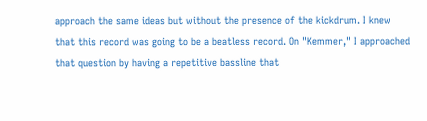approach the same ideas but without the presence of the kickdrum. I knew that this record was going to be a beatless record. On "Kemmer," I approached that question by having a repetitive bassline that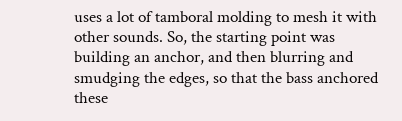uses a lot of tamboral molding to mesh it with other sounds. So, the starting point was building an anchor, and then blurring and smudging the edges, so that the bass anchored these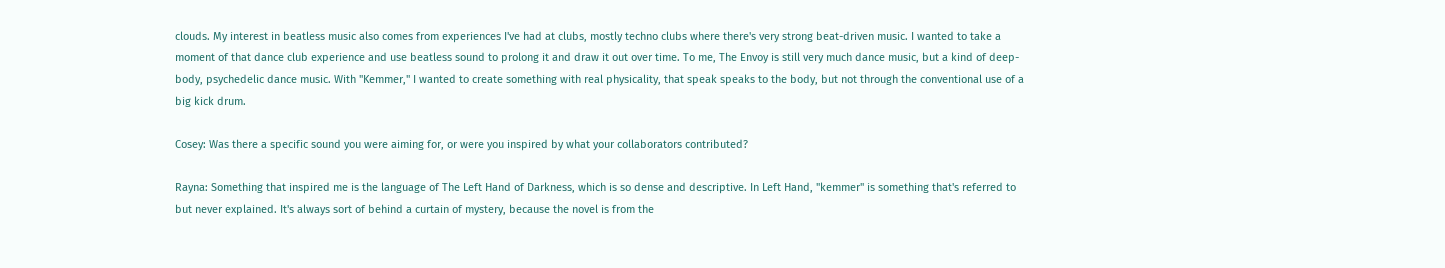clouds. My interest in beatless music also comes from experiences I've had at clubs, mostly techno clubs where there's very strong beat-driven music. I wanted to take a moment of that dance club experience and use beatless sound to prolong it and draw it out over time. To me, The Envoy is still very much dance music, but a kind of deep-body, psychedelic dance music. With "Kemmer," I wanted to create something with real physicality, that speak speaks to the body, but not through the conventional use of a big kick drum.

Cosey: Was there a specific sound you were aiming for, or were you inspired by what your collaborators contributed?

Rayna: Something that inspired me is the language of The Left Hand of Darkness, which is so dense and descriptive. In Left Hand, "kemmer" is something that's referred to but never explained. It's always sort of behind a curtain of mystery, because the novel is from the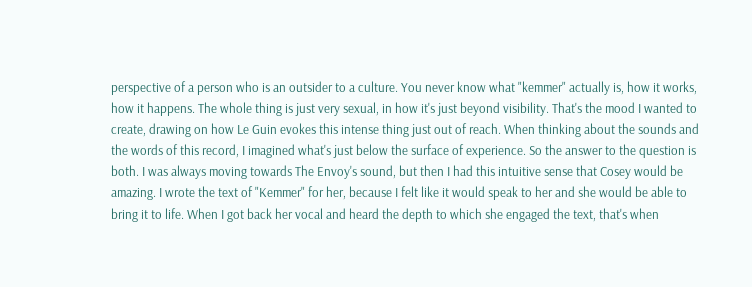perspective of a person who is an outsider to a culture. You never know what "kemmer" actually is, how it works, how it happens. The whole thing is just very sexual, in how it's just beyond visibility. That's the mood I wanted to create, drawing on how Le Guin evokes this intense thing just out of reach. When thinking about the sounds and the words of this record, I imagined what's just below the surface of experience. So the answer to the question is both. I was always moving towards The Envoy's sound, but then I had this intuitive sense that Cosey would be amazing. I wrote the text of "Kemmer" for her, because I felt like it would speak to her and she would be able to bring it to life. When I got back her vocal and heard the depth to which she engaged the text, that's when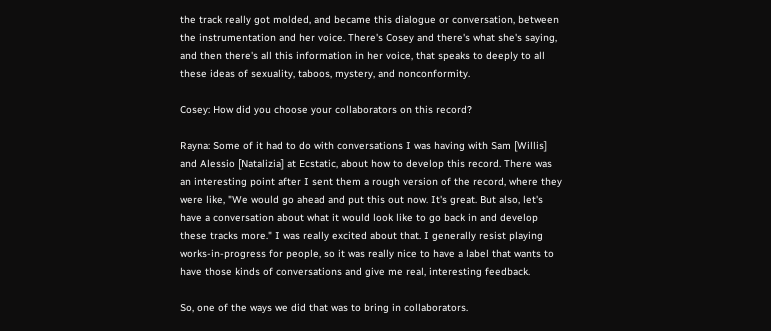the track really got molded, and became this dialogue or conversation, between the instrumentation and her voice. There's Cosey and there's what she's saying, and then there's all this information in her voice, that speaks to deeply to all these ideas of sexuality, taboos, mystery, and nonconformity.

Cosey: How did you choose your collaborators on this record?

Rayna: Some of it had to do with conversations I was having with Sam [Willis] and Alessio [Natalizia] at Ecstatic, about how to develop this record. There was an interesting point after I sent them a rough version of the record, where they were like, "We would go ahead and put this out now. It's great. But also, let's have a conversation about what it would look like to go back in and develop these tracks more." I was really excited about that. I generally resist playing works-in-progress for people, so it was really nice to have a label that wants to have those kinds of conversations and give me real, interesting feedback.

So, one of the ways we did that was to bring in collaborators.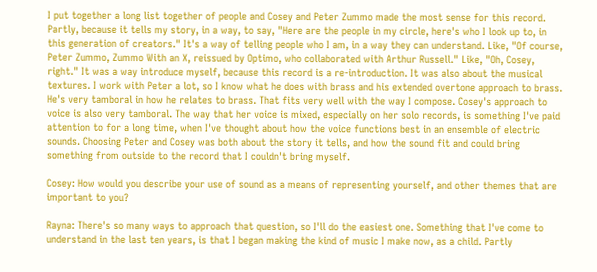I put together a long list together of people and Cosey and Peter Zummo made the most sense for this record. Partly, because it tells my story, in a way, to say, "Here are the people in my circle, here's who I look up to, in this generation of creators." It's a way of telling people who I am, in a way they can understand. Like, "Of course, Peter Zummo, Zummo With an X, reissued by Optimo, who collaborated with Arthur Russell." Like, "Oh, Cosey, right." It was a way introduce myself, because this record is a re-introduction. It was also about the musical textures. I work with Peter a lot, so I know what he does with brass and his extended overtone approach to brass. He's very tamboral in how he relates to brass. That fits very well with the way I compose. Cosey's approach to voice is also very tamboral. The way that her voice is mixed, especially on her solo records, is something I've paid attention to for a long time, when I've thought about how the voice functions best in an ensemble of electric sounds. Choosing Peter and Cosey was both about the story it tells, and how the sound fit and could bring something from outside to the record that I couldn't bring myself.

Cosey: How would you describe your use of sound as a means of representing yourself, and other themes that are important to you?

Rayna: There's so many ways to approach that question, so I'll do the easiest one. Something that I've come to understand in the last ten years, is that I began making the kind of music I make now, as a child. Partly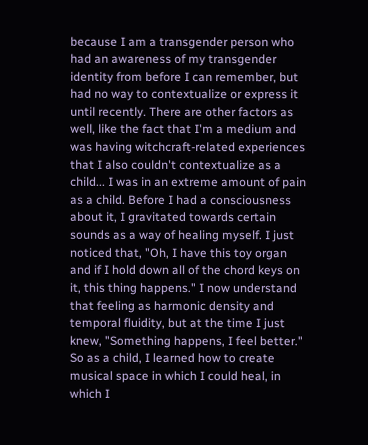because I am a transgender person who had an awareness of my transgender identity from before I can remember, but had no way to contextualize or express it until recently. There are other factors as well, like the fact that I'm a medium and was having witchcraft-related experiences that I also couldn't contextualize as a child... I was in an extreme amount of pain as a child. Before I had a consciousness about it, I gravitated towards certain sounds as a way of healing myself. I just noticed that, "Oh, I have this toy organ and if I hold down all of the chord keys on it, this thing happens." I now understand that feeling as harmonic density and temporal fluidity, but at the time I just knew, "Something happens, I feel better." So as a child, I learned how to create musical space in which I could heal, in which I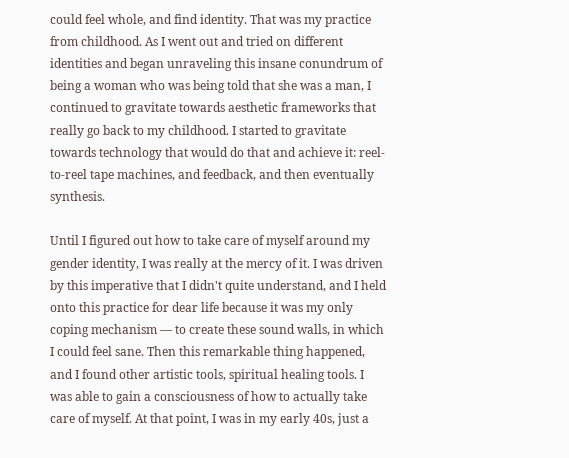could feel whole, and find identity. That was my practice from childhood. As I went out and tried on different identities and began unraveling this insane conundrum of being a woman who was being told that she was a man, I continued to gravitate towards aesthetic frameworks that really go back to my childhood. I started to gravitate towards technology that would do that and achieve it: reel-to-reel tape machines, and feedback, and then eventually synthesis.

Until I figured out how to take care of myself around my gender identity, I was really at the mercy of it. I was driven by this imperative that I didn't quite understand, and I held onto this practice for dear life because it was my only coping mechanism — to create these sound walls, in which I could feel sane. Then this remarkable thing happened, and I found other artistic tools, spiritual healing tools. I was able to gain a consciousness of how to actually take care of myself. At that point, I was in my early 40s, just a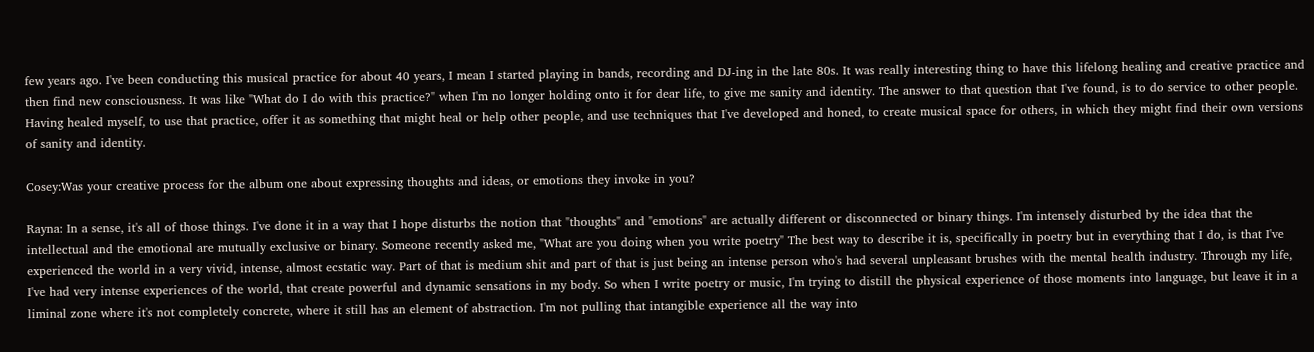few years ago. I've been conducting this musical practice for about 40 years, I mean I started playing in bands, recording and DJ-ing in the late 80s. It was really interesting thing to have this lifelong healing and creative practice and then find new consciousness. It was like "What do I do with this practice?" when I'm no longer holding onto it for dear life, to give me sanity and identity. The answer to that question that I've found, is to do service to other people. Having healed myself, to use that practice, offer it as something that might heal or help other people, and use techniques that I've developed and honed, to create musical space for others, in which they might find their own versions of sanity and identity.

Cosey:Was your creative process for the album one about expressing thoughts and ideas, or emotions they invoke in you?

Rayna: In a sense, it's all of those things. I've done it in a way that I hope disturbs the notion that "thoughts" and "emotions" are actually different or disconnected or binary things. I'm intensely disturbed by the idea that the intellectual and the emotional are mutually exclusive or binary. Someone recently asked me, "What are you doing when you write poetry" The best way to describe it is, specifically in poetry but in everything that I do, is that I've experienced the world in a very vivid, intense, almost ecstatic way. Part of that is medium shit and part of that is just being an intense person who's had several unpleasant brushes with the mental health industry. Through my life, I've had very intense experiences of the world, that create powerful and dynamic sensations in my body. So when I write poetry or music, I'm trying to distill the physical experience of those moments into language, but leave it in a liminal zone where it's not completely concrete, where it still has an element of abstraction. I'm not pulling that intangible experience all the way into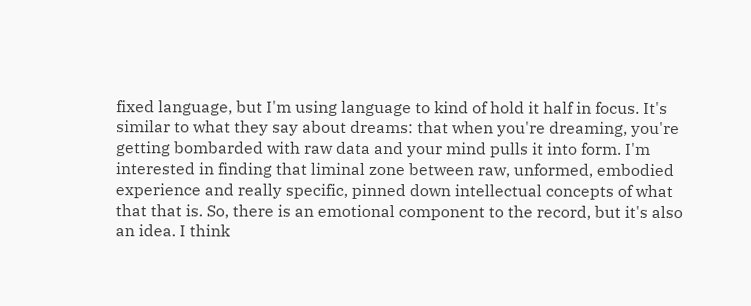fixed language, but I'm using language to kind of hold it half in focus. It's similar to what they say about dreams: that when you're dreaming, you're getting bombarded with raw data and your mind pulls it into form. I'm interested in finding that liminal zone between raw, unformed, embodied experience and really specific, pinned down intellectual concepts of what that that is. So, there is an emotional component to the record, but it's also an idea. I think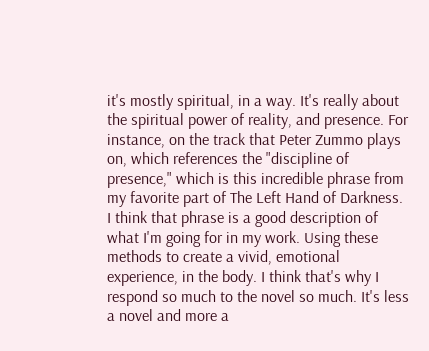it's mostly spiritual, in a way. It's really about the spiritual power of reality, and presence. For instance, on the track that Peter Zummo plays on, which references the "discipline of presence," which is this incredible phrase from my favorite part of The Left Hand of Darkness. I think that phrase is a good description of what I'm going for in my work. Using these methods to create a vivid, emotional experience, in the body. I think that's why I respond so much to the novel so much. It's less a novel and more a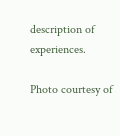description of experiences.

Photo courtesy of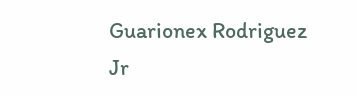Guarionex Rodriguez Jr